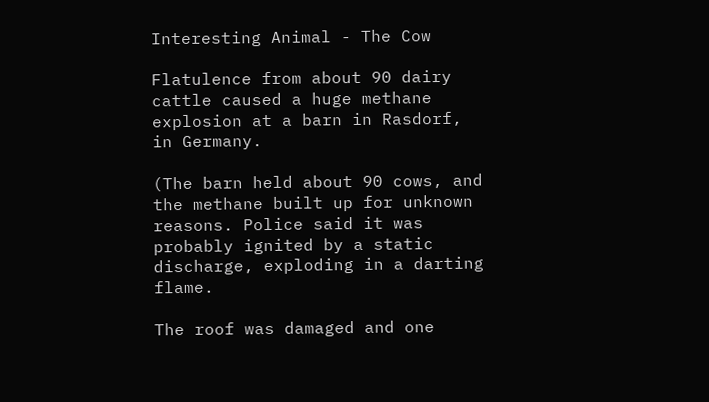Interesting Animal - The Cow

Flatulence from about 90 dairy cattle caused a huge methane explosion at a barn in Rasdorf, in Germany.

(The barn held about 90 cows, and the methane built up for unknown reasons. Police said it was probably ignited by a static discharge, exploding in a darting flame.

The roof was damaged and one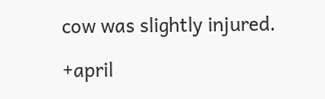cow was slightly injured.

+april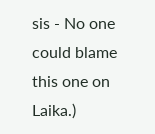sis - No one could blame this one on Laika.)